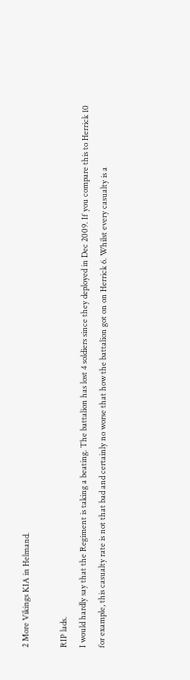2 More Vikings KIA in Helmand.

RIP lads.
I would hardly say that the Regiment is taking a beating. The battalion has lost 4 soldiers since they deployed in Dec 2009. If you compare this to Herrick 10 for example, this casualty rate is not that bad and certainly no worse that how the battalion got on on Herrick 6. Whilst every casualty is a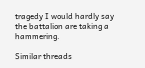tragedy I would hardly say the battalion are taking a hammering.

Similar threads